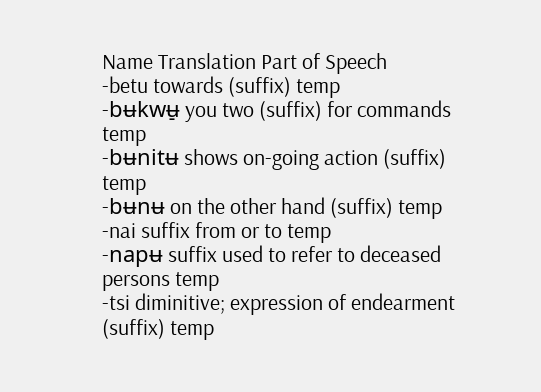Name Translation Part of Speech
-betu towards (suffix) temp
-bʉkwʉ̠ you two (suffix) for commands temp
-bʉnitʉ shows on-going action (suffix) temp
-bʉnʉ on the other hand (suffix) temp
-nai suffix from or to temp
-napʉ suffix used to refer to deceased persons temp
-tsi diminitive; expression of endearment (suffix) temp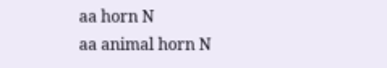aa horn N
aa animal horn N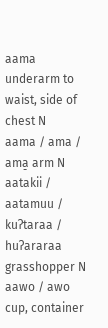aama underarm to waist, side of chest N
aama / ama / ama̠ arm N
aatakii / aatamuu / kuʔtaraa / huʔararaa grasshopper N
aawo / awo cup, container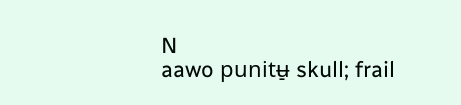N
aawo punitʉ̠ skull; frail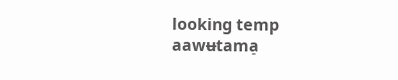looking temp
aawʉtama̠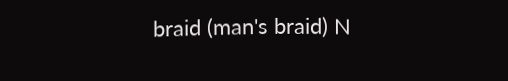braid (man's braid) N